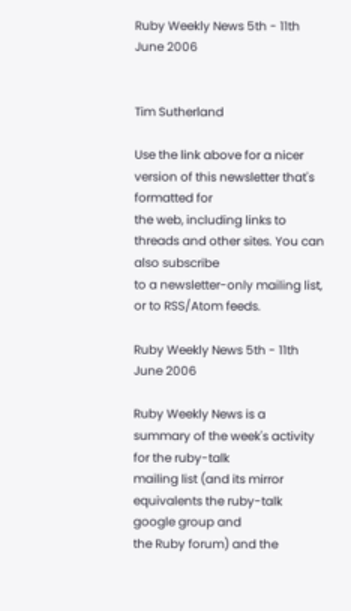Ruby Weekly News 5th - 11th June 2006


Tim Sutherland

Use the link above for a nicer version of this newsletter that's formatted for
the web, including links to threads and other sites. You can also subscribe
to a newsletter-only mailing list, or to RSS/Atom feeds.

Ruby Weekly News 5th - 11th June 2006

Ruby Weekly News is a summary of the week's activity for the ruby-talk
mailing list (and its mirror equivalents the ruby-talk google group and
the Ruby forum) and the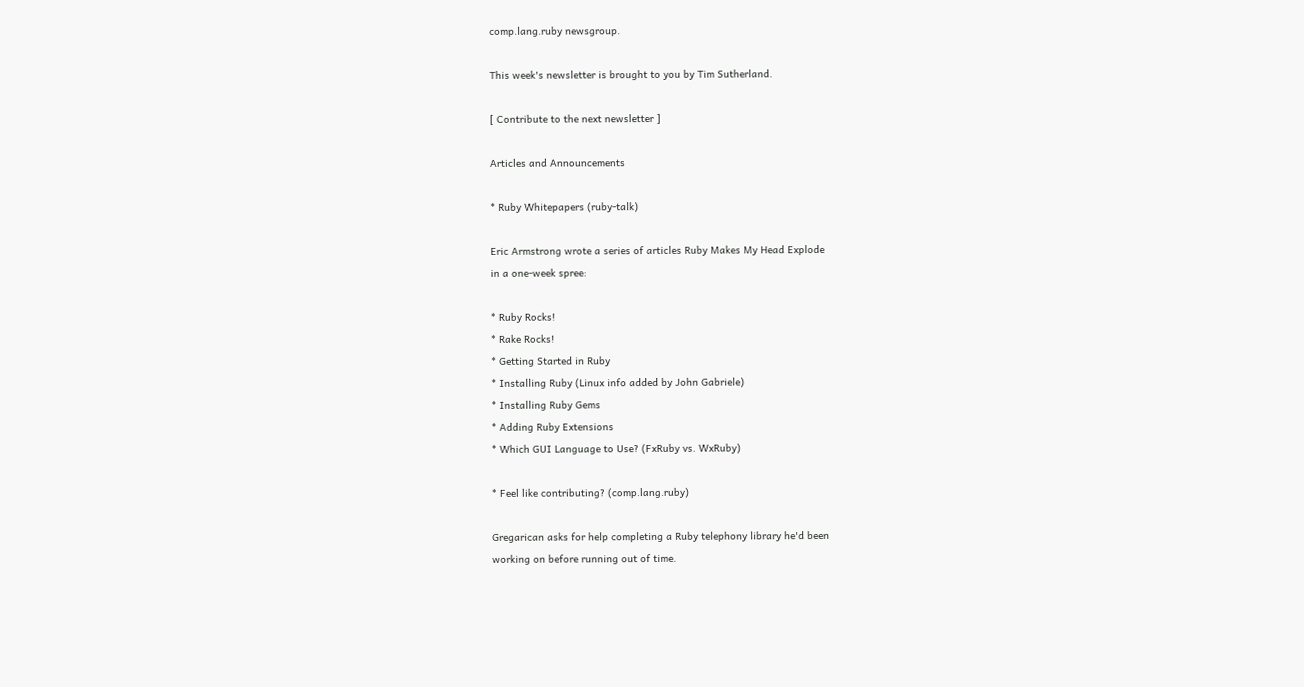comp.lang.ruby newsgroup.

This week's newsletter is brought to you by Tim Sutherland.

[ Contribute to the next newsletter ]

Articles and Announcements

* Ruby Whitepapers (ruby-talk)

Eric Armstrong wrote a series of articles Ruby Makes My Head Explode
in a one-week spree:

* Ruby Rocks!
* Rake Rocks!
* Getting Started in Ruby
* Installing Ruby (Linux info added by John Gabriele)
* Installing Ruby Gems
* Adding Ruby Extensions
* Which GUI Language to Use? (FxRuby vs. WxRuby)

* Feel like contributing? (comp.lang.ruby)

Gregarican asks for help completing a Ruby telephony library he'd been
working on before running out of time.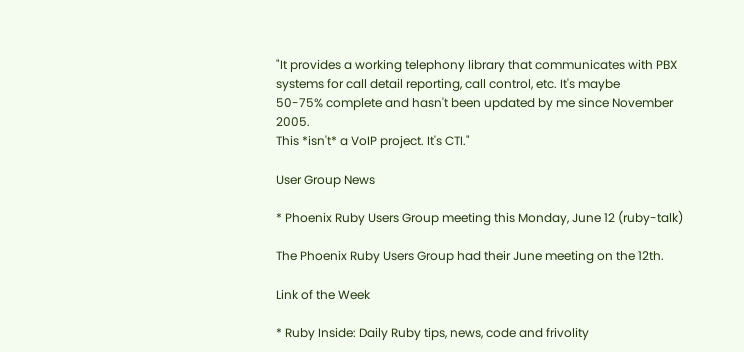"It provides a working telephony library that communicates with PBX
systems for call detail reporting, call control, etc. It's maybe
50-75% complete and hasn't been updated by me since November 2005.
This *isn't* a VoIP project. It's CTI."

User Group News

* Phoenix Ruby Users Group meeting this Monday, June 12 (ruby-talk)

The Phoenix Ruby Users Group had their June meeting on the 12th.

Link of the Week

* Ruby Inside: Daily Ruby tips, news, code and frivolity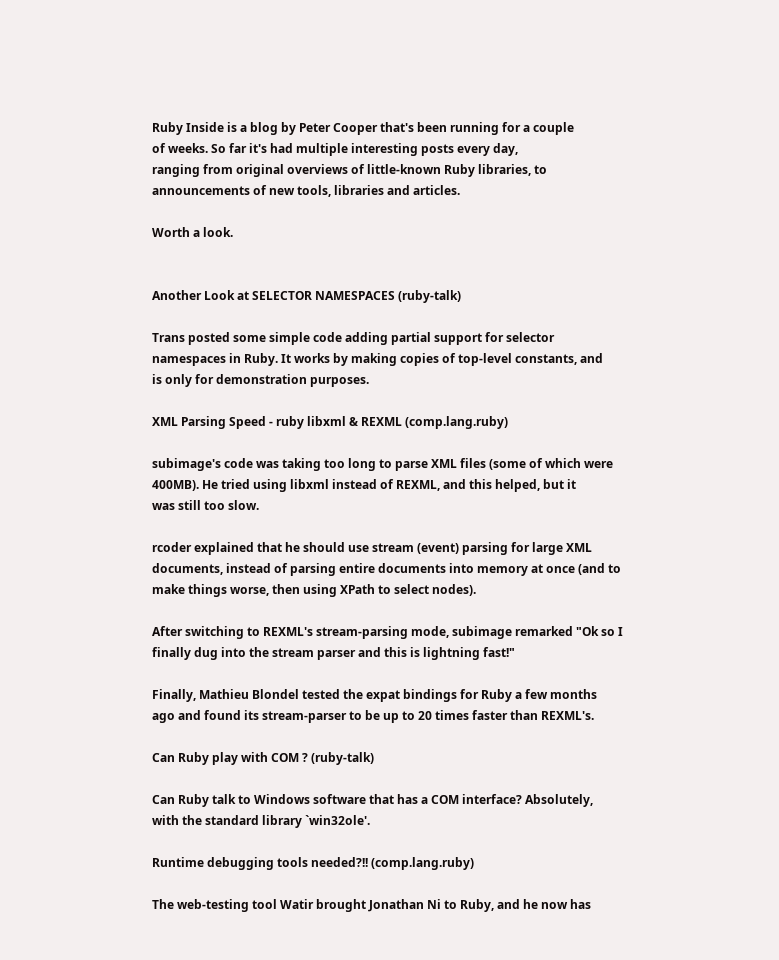Ruby Inside is a blog by Peter Cooper that's been running for a couple
of weeks. So far it's had multiple interesting posts every day,
ranging from original overviews of little-known Ruby libraries, to
announcements of new tools, libraries and articles.

Worth a look.


Another Look at SELECTOR NAMESPACES (ruby-talk)

Trans posted some simple code adding partial support for selector
namespaces in Ruby. It works by making copies of top-level constants, and
is only for demonstration purposes.

XML Parsing Speed - ruby libxml & REXML (comp.lang.ruby)

subimage's code was taking too long to parse XML files (some of which were
400MB). He tried using libxml instead of REXML, and this helped, but it
was still too slow.

rcoder explained that he should use stream (event) parsing for large XML
documents, instead of parsing entire documents into memory at once (and to
make things worse, then using XPath to select nodes).

After switching to REXML's stream-parsing mode, subimage remarked "Ok so I
finally dug into the stream parser and this is lightning fast!"

Finally, Mathieu Blondel tested the expat bindings for Ruby a few months
ago and found its stream-parser to be up to 20 times faster than REXML's.

Can Ruby play with COM ? (ruby-talk)

Can Ruby talk to Windows software that has a COM interface? Absolutely,
with the standard library `win32ole'.

Runtime debugging tools needed?!! (comp.lang.ruby)

The web-testing tool Watir brought Jonathan Ni to Ruby, and he now has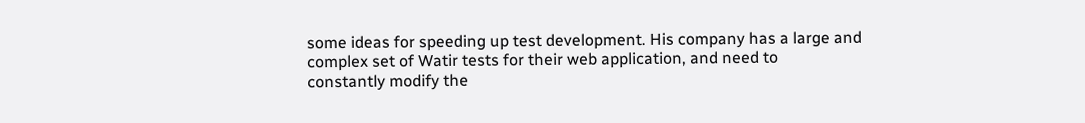some ideas for speeding up test development. His company has a large and
complex set of Watir tests for their web application, and need to
constantly modify the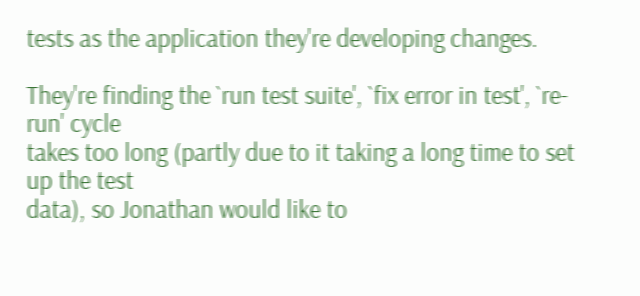tests as the application they're developing changes.

They're finding the `run test suite', `fix error in test', `re-run' cycle
takes too long (partly due to it taking a long time to set up the test
data), so Jonathan would like to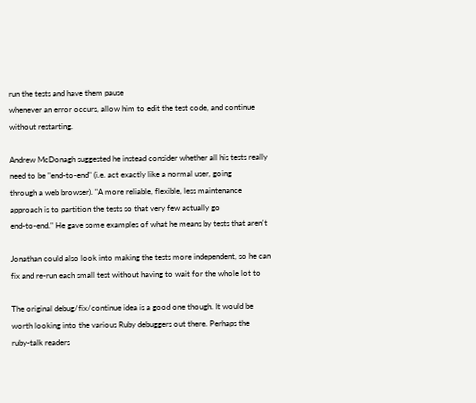run the tests and have them pause
whenever an error occurs, allow him to edit the test code, and continue
without restarting.

Andrew McDonagh suggested he instead consider whether all his tests really
need to be "end-to-end" (i.e. act exactly like a normal user, going
through a web browser). "A more reliable, flexible, less maintenance
approach is to partition the tests so that very few actually go
end-to-end." He gave some examples of what he means by tests that aren't

Jonathan could also look into making the tests more independent, so he can
fix and re-run each small test without having to wait for the whole lot to

The original debug/fix/continue idea is a good one though. It would be
worth looking into the various Ruby debuggers out there. Perhaps the
ruby-talk readers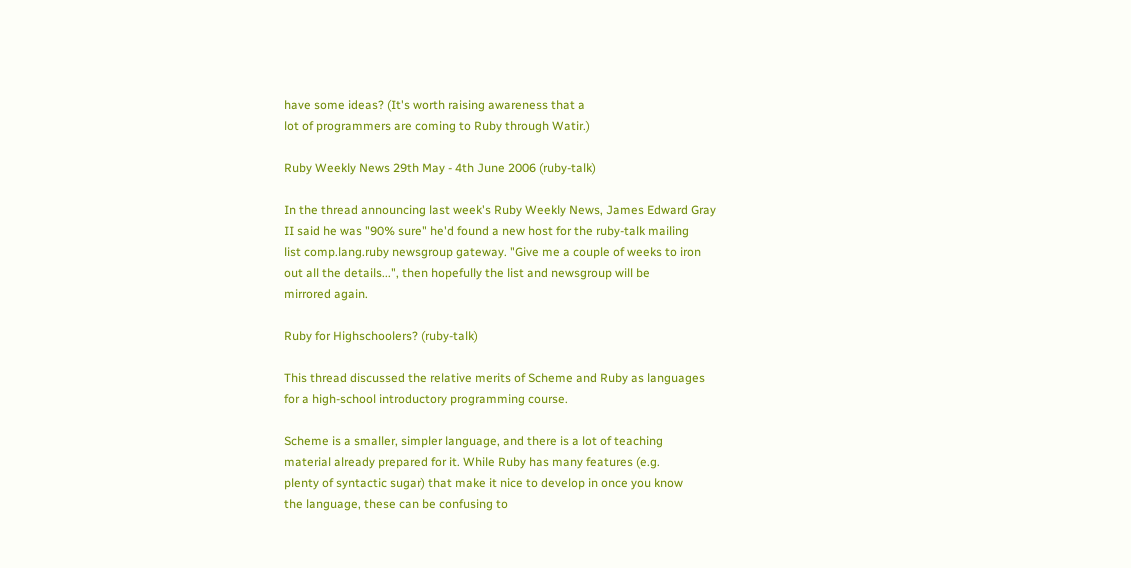have some ideas? (It's worth raising awareness that a
lot of programmers are coming to Ruby through Watir.)

Ruby Weekly News 29th May - 4th June 2006 (ruby-talk)

In the thread announcing last week's Ruby Weekly News, James Edward Gray
II said he was "90% sure" he'd found a new host for the ruby-talk mailing
list comp.lang.ruby newsgroup gateway. "Give me a couple of weeks to iron
out all the details...", then hopefully the list and newsgroup will be
mirrored again.

Ruby for Highschoolers? (ruby-talk)

This thread discussed the relative merits of Scheme and Ruby as languages
for a high-school introductory programming course.

Scheme is a smaller, simpler language, and there is a lot of teaching
material already prepared for it. While Ruby has many features (e.g.
plenty of syntactic sugar) that make it nice to develop in once you know
the language, these can be confusing to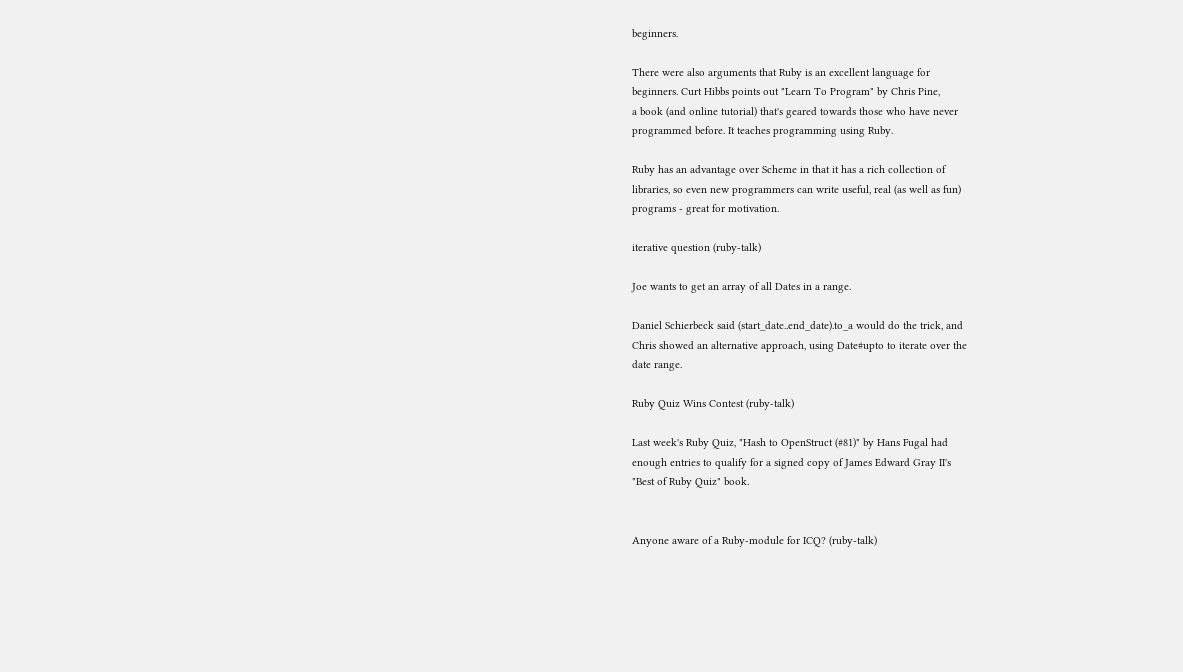beginners.

There were also arguments that Ruby is an excellent language for
beginners. Curt Hibbs points out "Learn To Program" by Chris Pine,
a book (and online tutorial) that's geared towards those who have never
programmed before. It teaches programming using Ruby.

Ruby has an advantage over Scheme in that it has a rich collection of
libraries, so even new programmers can write useful, real (as well as fun)
programs - great for motivation.

iterative question (ruby-talk)

Joe wants to get an array of all Dates in a range.

Daniel Schierbeck said (start_date..end_date).to_a would do the trick, and
Chris showed an alternative approach, using Date#upto to iterate over the
date range.

Ruby Quiz Wins Contest (ruby-talk)

Last week's Ruby Quiz, "Hash to OpenStruct (#81)" by Hans Fugal had
enough entries to qualify for a signed copy of James Edward Gray II's
"Best of Ruby Quiz" book.


Anyone aware of a Ruby-module for ICQ? (ruby-talk)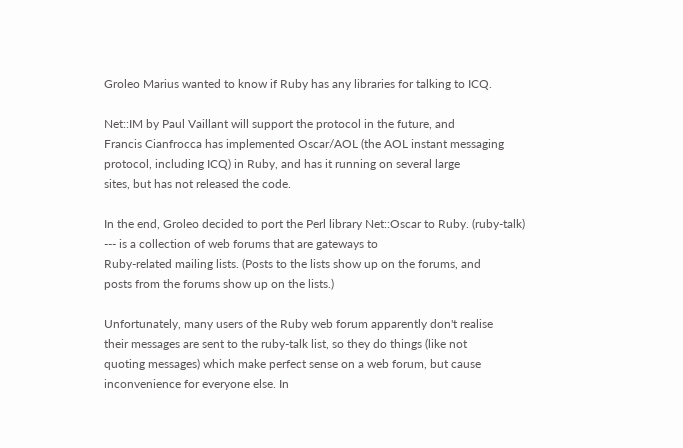Groleo Marius wanted to know if Ruby has any libraries for talking to ICQ.

Net::IM by Paul Vaillant will support the protocol in the future, and
Francis Cianfrocca has implemented Oscar/AOL (the AOL instant messaging
protocol, including ICQ) in Ruby, and has it running on several large
sites, but has not released the code.

In the end, Groleo decided to port the Perl library Net::Oscar to Ruby. (ruby-talk)
--- is a collection of web forums that are gateways to
Ruby-related mailing lists. (Posts to the lists show up on the forums, and
posts from the forums show up on the lists.)

Unfortunately, many users of the Ruby web forum apparently don't realise
their messages are sent to the ruby-talk list, so they do things (like not
quoting messages) which make perfect sense on a web forum, but cause
inconvenience for everyone else. In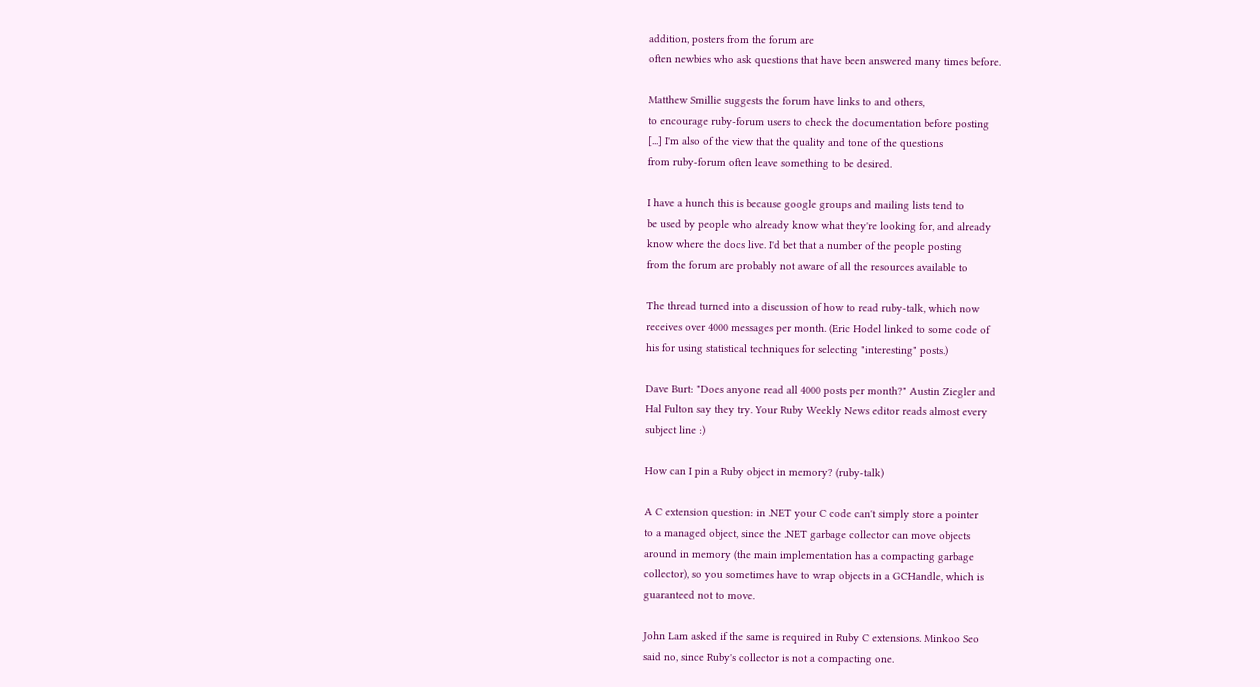addition, posters from the forum are
often newbies who ask questions that have been answered many times before.

Matthew Smillie suggests the forum have links to and others,
to encourage ruby-forum users to check the documentation before posting
[...] I'm also of the view that the quality and tone of the questions
from ruby-forum often leave something to be desired.

I have a hunch this is because google groups and mailing lists tend to
be used by people who already know what they're looking for, and already
know where the docs live. I'd bet that a number of the people posting
from the forum are probably not aware of all the resources available to

The thread turned into a discussion of how to read ruby-talk, which now
receives over 4000 messages per month. (Eric Hodel linked to some code of
his for using statistical techniques for selecting "interesting" posts.)

Dave Burt: "Does anyone read all 4000 posts per month?" Austin Ziegler and
Hal Fulton say they try. Your Ruby Weekly News editor reads almost every
subject line :)

How can I pin a Ruby object in memory? (ruby-talk)

A C extension question: in .NET your C code can't simply store a pointer
to a managed object, since the .NET garbage collector can move objects
around in memory (the main implementation has a compacting garbage
collector), so you sometimes have to wrap objects in a GCHandle, which is
guaranteed not to move.

John Lam asked if the same is required in Ruby C extensions. Minkoo Seo
said no, since Ruby's collector is not a compacting one.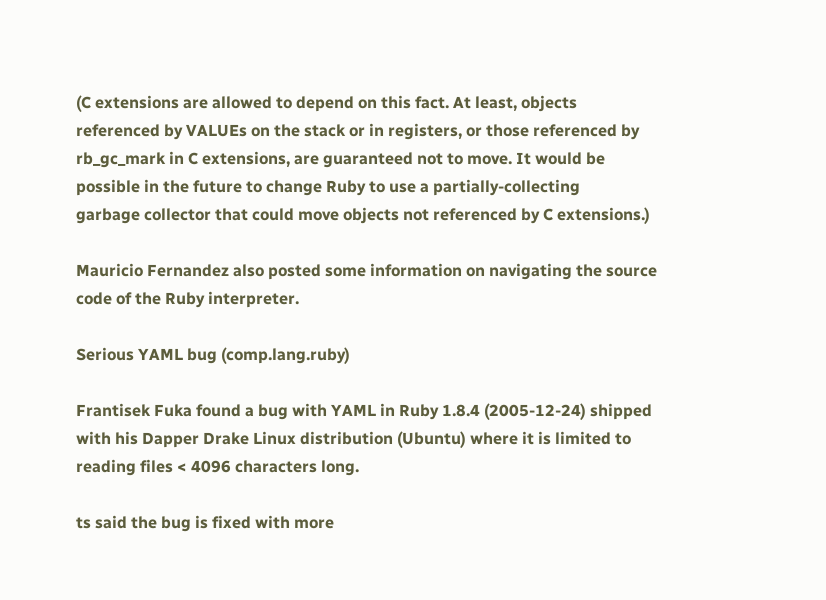(C extensions are allowed to depend on this fact. At least, objects
referenced by VALUEs on the stack or in registers, or those referenced by
rb_gc_mark in C extensions, are guaranteed not to move. It would be
possible in the future to change Ruby to use a partially-collecting
garbage collector that could move objects not referenced by C extensions.)

Mauricio Fernandez also posted some information on navigating the source
code of the Ruby interpreter.

Serious YAML bug (comp.lang.ruby)

Frantisek Fuka found a bug with YAML in Ruby 1.8.4 (2005-12-24) shipped
with his Dapper Drake Linux distribution (Ubuntu) where it is limited to
reading files < 4096 characters long.

ts said the bug is fixed with more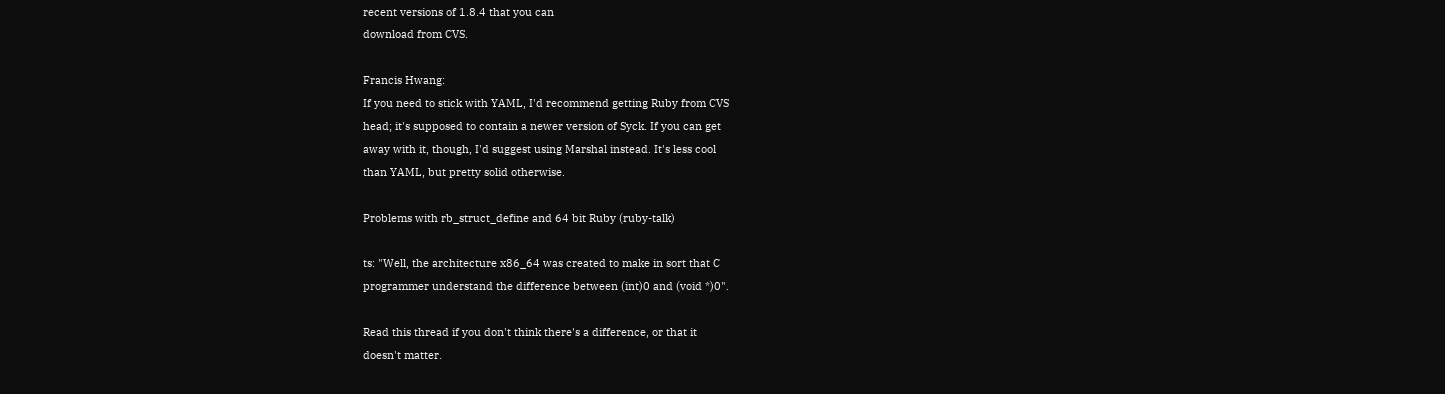recent versions of 1.8.4 that you can
download from CVS.

Francis Hwang:
If you need to stick with YAML, I'd recommend getting Ruby from CVS
head; it's supposed to contain a newer version of Syck. If you can get
away with it, though, I'd suggest using Marshal instead. It's less cool
than YAML, but pretty solid otherwise.

Problems with rb_struct_define and 64 bit Ruby (ruby-talk)

ts: "Well, the architecture x86_64 was created to make in sort that C
programmer understand the difference between (int)0 and (void *)0".

Read this thread if you don't think there's a difference, or that it
doesn't matter.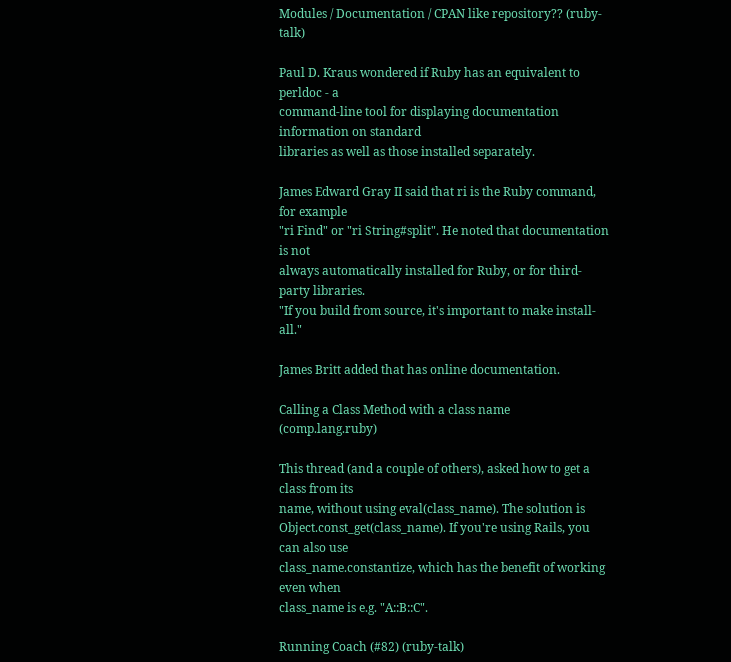Modules / Documentation / CPAN like repository?? (ruby-talk)

Paul D. Kraus wondered if Ruby has an equivalent to perldoc - a
command-line tool for displaying documentation information on standard
libraries as well as those installed separately.

James Edward Gray II said that ri is the Ruby command, for example
"ri Find" or "ri String#split". He noted that documentation is not
always automatically installed for Ruby, or for third-party libraries.
"If you build from source, it's important to make install-all."

James Britt added that has online documentation.

Calling a Class Method with a class name (comp.lang.ruby)

This thread (and a couple of others), asked how to get a class from its
name, without using eval(class_name). The solution is
Object.const_get(class_name). If you're using Rails, you can also use
class_name.constantize, which has the benefit of working even when
class_name is e.g. "A::B::C".

Running Coach (#82) (ruby-talk)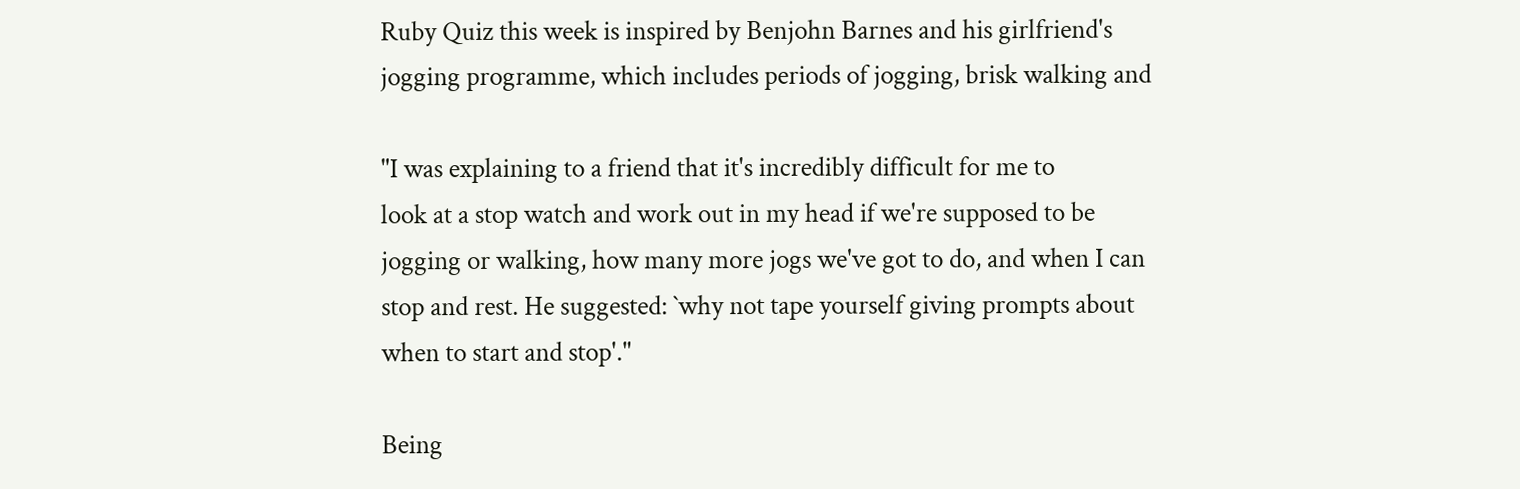Ruby Quiz this week is inspired by Benjohn Barnes and his girlfriend's
jogging programme, which includes periods of jogging, brisk walking and

"I was explaining to a friend that it's incredibly difficult for me to
look at a stop watch and work out in my head if we're supposed to be
jogging or walking, how many more jogs we've got to do, and when I can
stop and rest. He suggested: `why not tape yourself giving prompts about
when to start and stop'."

Being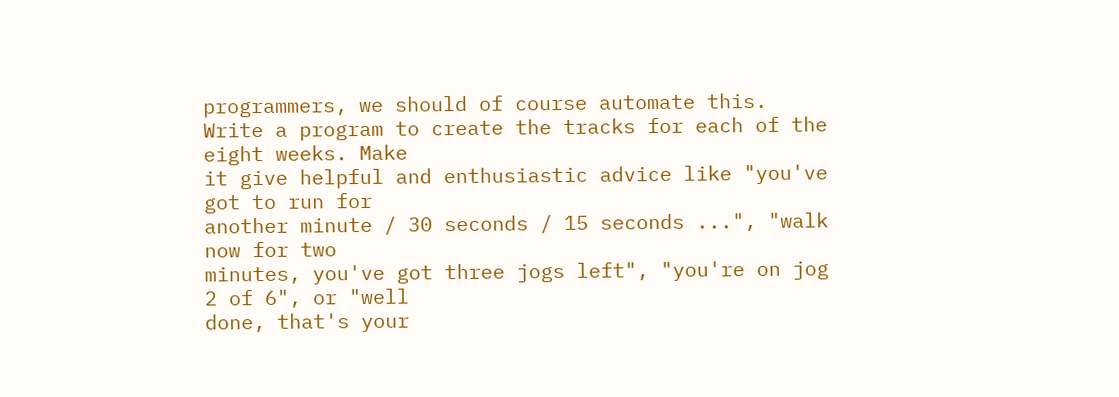programmers, we should of course automate this.
Write a program to create the tracks for each of the eight weeks. Make
it give helpful and enthusiastic advice like "you've got to run for
another minute / 30 seconds / 15 seconds ...", "walk now for two
minutes, you've got three jogs left", "you're on jog 2 of 6", or "well
done, that's your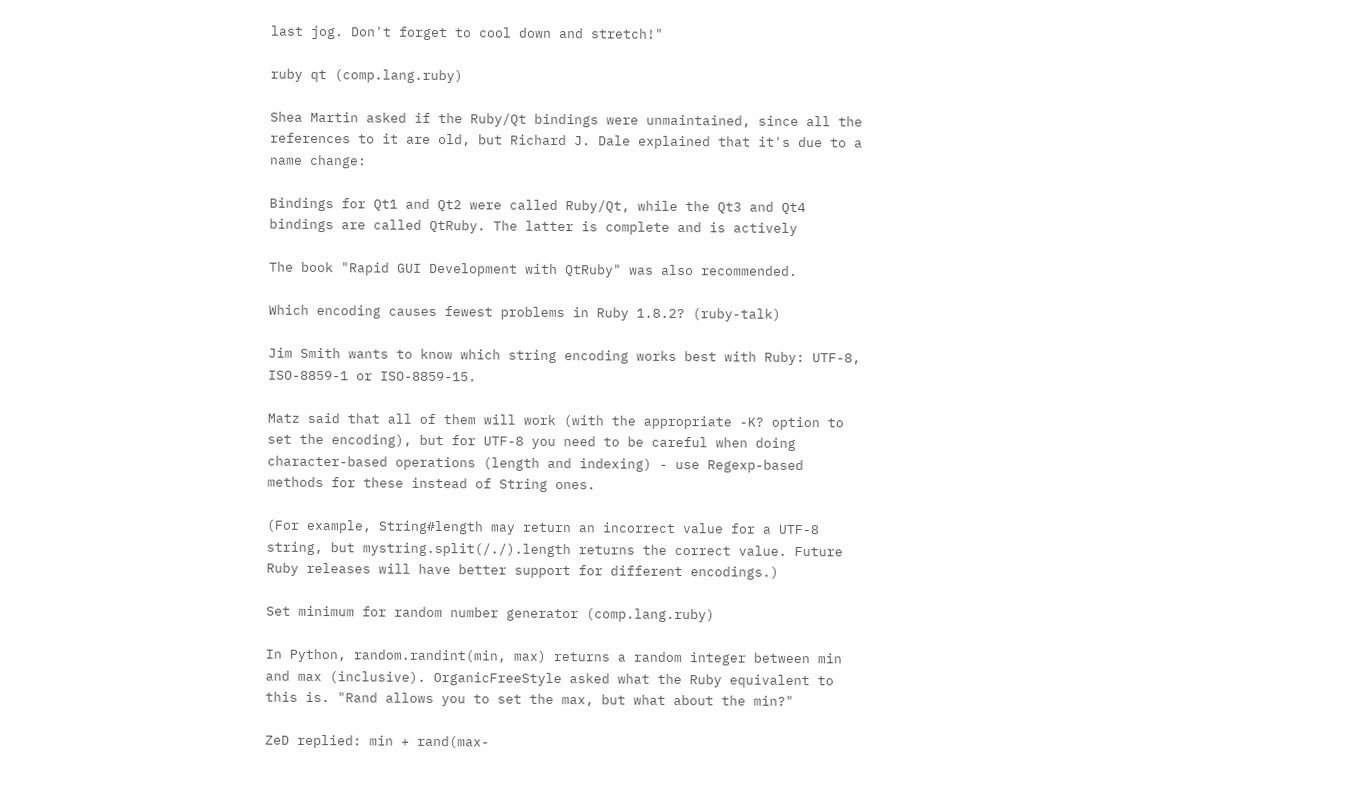last jog. Don't forget to cool down and stretch!"

ruby qt (comp.lang.ruby)

Shea Martin asked if the Ruby/Qt bindings were unmaintained, since all the
references to it are old, but Richard J. Dale explained that it's due to a
name change:

Bindings for Qt1 and Qt2 were called Ruby/Qt, while the Qt3 and Qt4
bindings are called QtRuby. The latter is complete and is actively

The book "Rapid GUI Development with QtRuby" was also recommended.

Which encoding causes fewest problems in Ruby 1.8.2? (ruby-talk)

Jim Smith wants to know which string encoding works best with Ruby: UTF-8,
ISO-8859-1 or ISO-8859-15.

Matz said that all of them will work (with the appropriate -K? option to
set the encoding), but for UTF-8 you need to be careful when doing
character-based operations (length and indexing) - use Regexp-based
methods for these instead of String ones.

(For example, String#length may return an incorrect value for a UTF-8
string, but mystring.split(/./).length returns the correct value. Future
Ruby releases will have better support for different encodings.)

Set minimum for random number generator (comp.lang.ruby)

In Python, random.randint(min, max) returns a random integer between min
and max (inclusive). OrganicFreeStyle asked what the Ruby equivalent to
this is. "Rand allows you to set the max, but what about the min?"

ZeD replied: min + rand(max-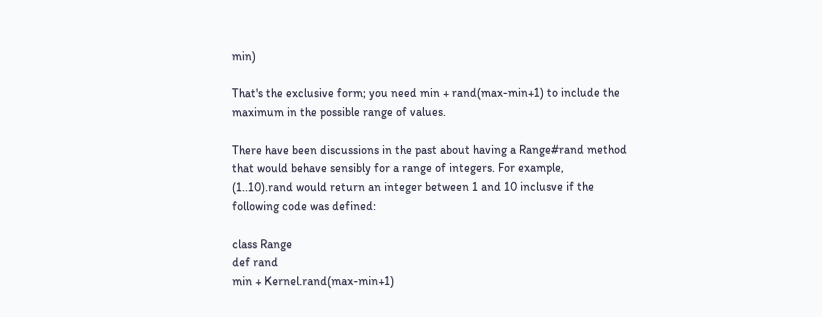min)

That's the exclusive form; you need min + rand(max-min+1) to include the
maximum in the possible range of values.

There have been discussions in the past about having a Range#rand method
that would behave sensibly for a range of integers. For example,
(1..10).rand would return an integer between 1 and 10 inclusve if the
following code was defined:

class Range
def rand
min + Kernel.rand(max-min+1)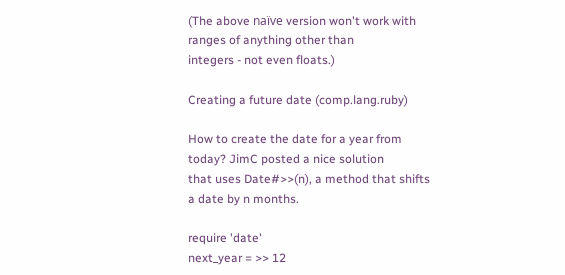(The above naïve version won't work with ranges of anything other than
integers - not even floats.)

Creating a future date (comp.lang.ruby)

How to create the date for a year from today? JimC posted a nice solution
that uses Date#>>(n), a method that shifts a date by n months.

require 'date'
next_year = >> 12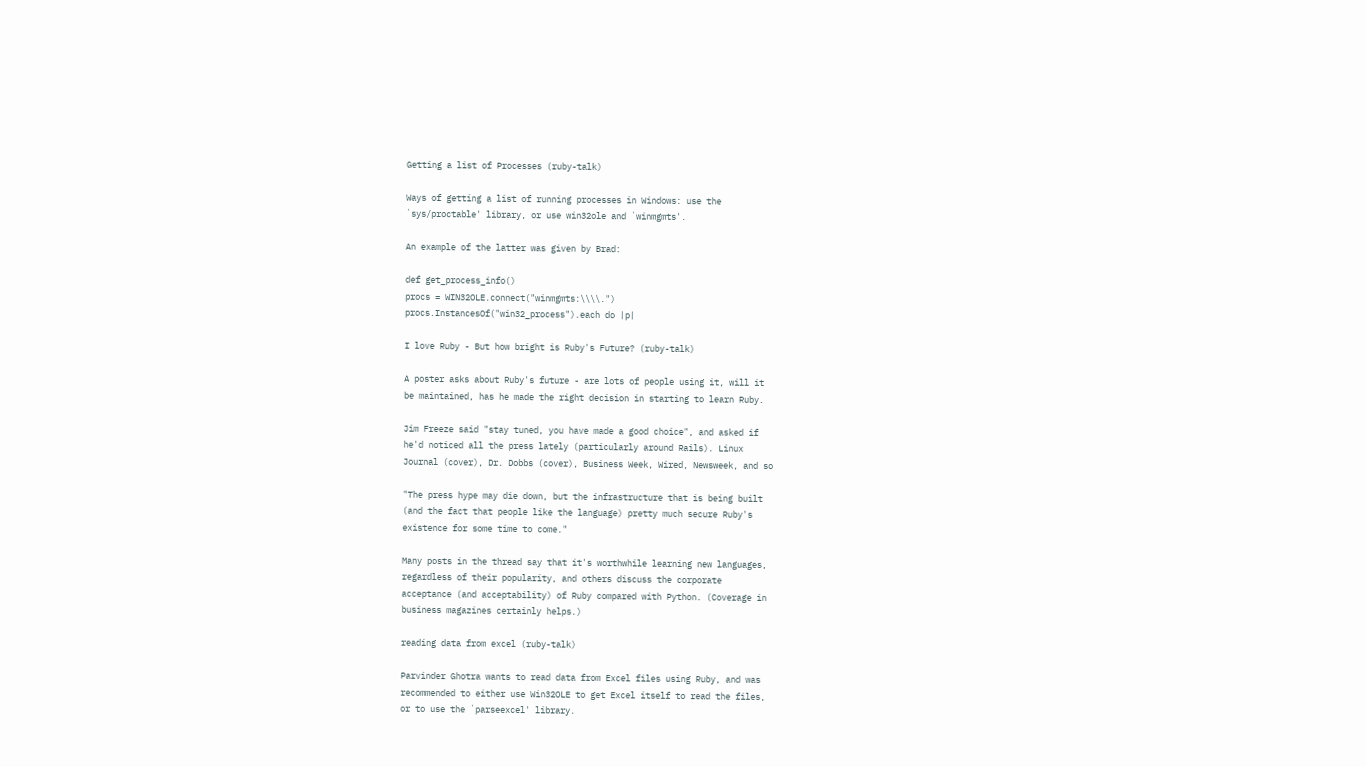Getting a list of Processes (ruby-talk)

Ways of getting a list of running processes in Windows: use the
`sys/proctable' library, or use win32ole and `winmgmts'.

An example of the latter was given by Brad:

def get_process_info()
procs = WIN32OLE.connect("winmgmts:\\\\.")
procs.InstancesOf("win32_process").each do |p|

I love Ruby - But how bright is Ruby's Future? (ruby-talk)

A poster asks about Ruby's future - are lots of people using it, will it
be maintained, has he made the right decision in starting to learn Ruby.

Jim Freeze said "stay tuned, you have made a good choice", and asked if
he'd noticed all the press lately (particularly around Rails). Linux
Journal (cover), Dr. Dobbs (cover), Business Week, Wired, Newsweek, and so

"The press hype may die down, but the infrastructure that is being built
(and the fact that people like the language) pretty much secure Ruby's
existence for some time to come."

Many posts in the thread say that it's worthwhile learning new languages,
regardless of their popularity, and others discuss the corporate
acceptance (and acceptability) of Ruby compared with Python. (Coverage in
business magazines certainly helps.)

reading data from excel (ruby-talk)

Parvinder Ghotra wants to read data from Excel files using Ruby, and was
recommended to either use Win32OLE to get Excel itself to read the files,
or to use the `parseexcel' library.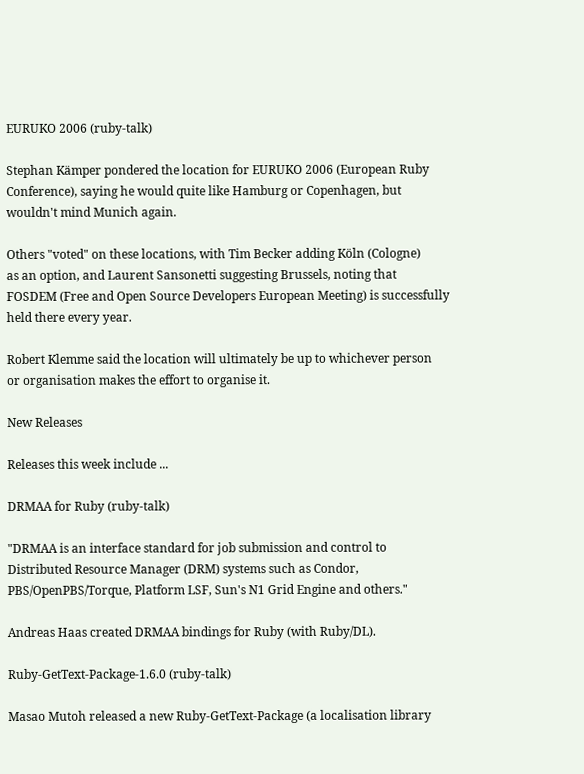EURUKO 2006 (ruby-talk)

Stephan Kämper pondered the location for EURUKO 2006 (European Ruby
Conference), saying he would quite like Hamburg or Copenhagen, but
wouldn't mind Munich again.

Others "voted" on these locations, with Tim Becker adding Köln (Cologne)
as an option, and Laurent Sansonetti suggesting Brussels, noting that
FOSDEM (Free and Open Source Developers European Meeting) is successfully
held there every year.

Robert Klemme said the location will ultimately be up to whichever person
or organisation makes the effort to organise it.

New Releases

Releases this week include ...

DRMAA for Ruby (ruby-talk)

"DRMAA is an interface standard for job submission and control to
Distributed Resource Manager (DRM) systems such as Condor,
PBS/OpenPBS/Torque, Platform LSF, Sun's N1 Grid Engine and others."

Andreas Haas created DRMAA bindings for Ruby (with Ruby/DL).

Ruby-GetText-Package-1.6.0 (ruby-talk)

Masao Mutoh released a new Ruby-GetText-Package (a localisation library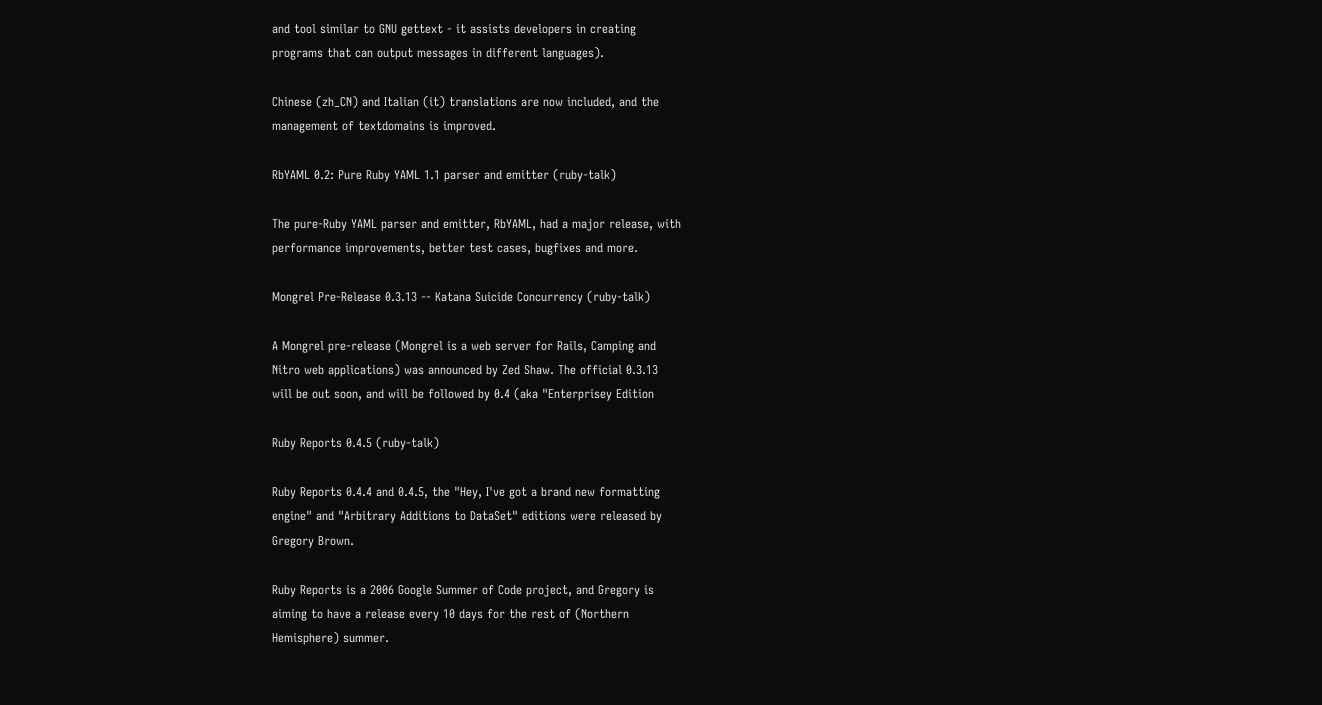and tool similar to GNU gettext - it assists developers in creating
programs that can output messages in different languages).

Chinese (zh_CN) and Italian (it) translations are now included, and the
management of textdomains is improved.

RbYAML 0.2: Pure Ruby YAML 1.1 parser and emitter (ruby-talk)

The pure-Ruby YAML parser and emitter, RbYAML, had a major release, with
performance improvements, better test cases, bugfixes and more.

Mongrel Pre-Release 0.3.13 -- Katana Suicide Concurrency (ruby-talk)

A Mongrel pre-release (Mongrel is a web server for Rails, Camping and
Nitro web applications) was announced by Zed Shaw. The official 0.3.13
will be out soon, and will be followed by 0.4 (aka "Enterprisey Edition

Ruby Reports 0.4.5 (ruby-talk)

Ruby Reports 0.4.4 and 0.4.5, the "Hey, I've got a brand new formatting
engine" and "Arbitrary Additions to DataSet" editions were released by
Gregory Brown.

Ruby Reports is a 2006 Google Summer of Code project, and Gregory is
aiming to have a release every 10 days for the rest of (Northern
Hemisphere) summer.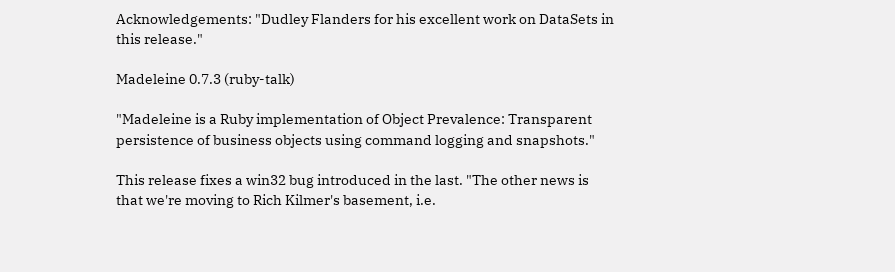Acknowledgements: "Dudley Flanders for his excellent work on DataSets in
this release."

Madeleine 0.7.3 (ruby-talk)

"Madeleine is a Ruby implementation of Object Prevalence: Transparent
persistence of business objects using command logging and snapshots."

This release fixes a win32 bug introduced in the last. "The other news is
that we're moving to Rich Kilmer's basement, i.e.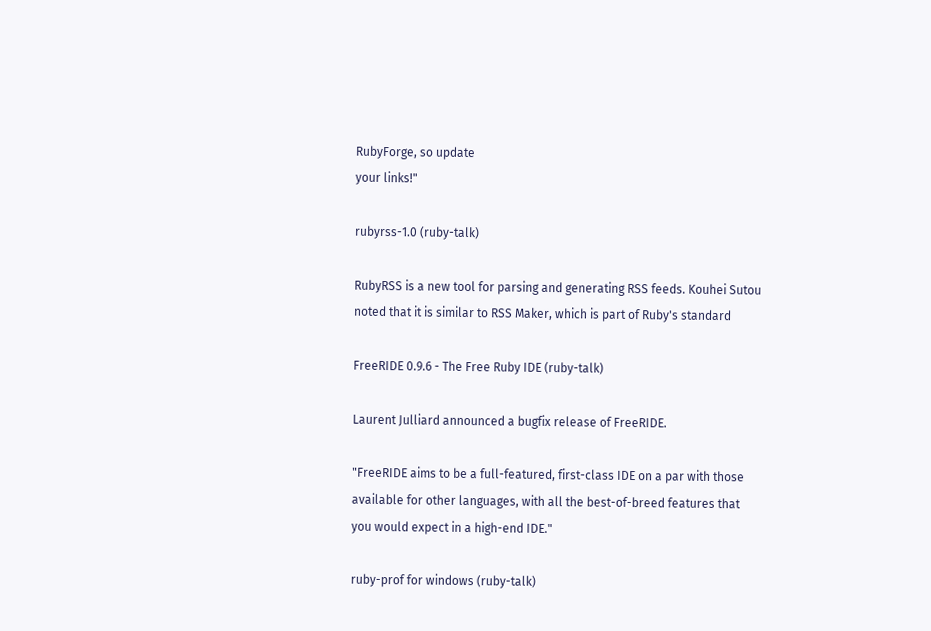RubyForge, so update
your links!"

rubyrss-1.0 (ruby-talk)

RubyRSS is a new tool for parsing and generating RSS feeds. Kouhei Sutou
noted that it is similar to RSS Maker, which is part of Ruby's standard

FreeRIDE 0.9.6 - The Free Ruby IDE (ruby-talk)

Laurent Julliard announced a bugfix release of FreeRIDE.

"FreeRIDE aims to be a full-featured, first-class IDE on a par with those
available for other languages, with all the best-of-breed features that
you would expect in a high-end IDE."

ruby-prof for windows (ruby-talk)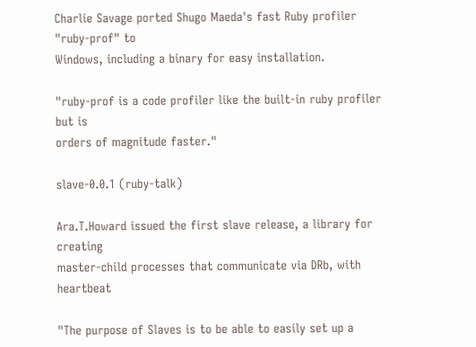Charlie Savage ported Shugo Maeda's fast Ruby profiler "ruby-prof" to
Windows, including a binary for easy installation.

"ruby-prof is a code profiler like the built-in ruby profiler but is
orders of magnitude faster."

slave-0.0.1 (ruby-talk)

Ara.T.Howard issued the first slave release, a library for creating
master-child processes that communicate via DRb, with heartbeat

"The purpose of Slaves is to be able to easily set up a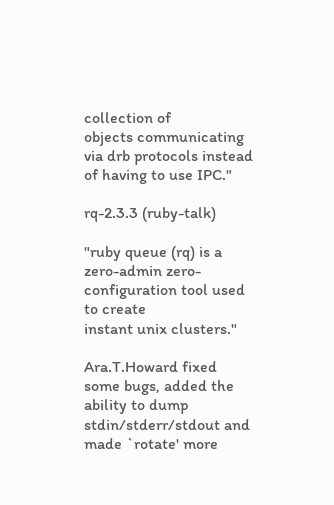collection of
objects communicating via drb protocols instead of having to use IPC."

rq-2.3.3 (ruby-talk)

"ruby queue (rq) is a zero-admin zero-configuration tool used to create
instant unix clusters."

Ara.T.Howard fixed some bugs, added the ability to dump
stdin/stderr/stdout and made `rotate' more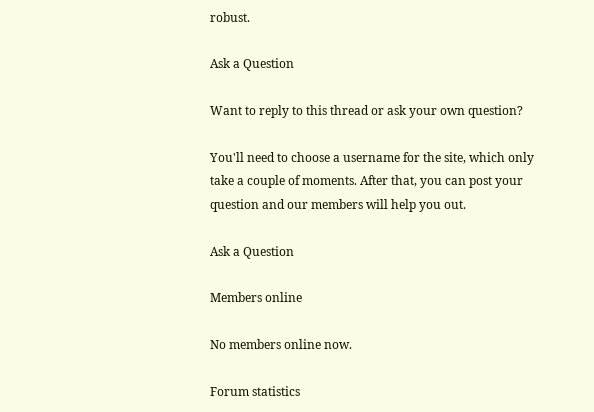robust.

Ask a Question

Want to reply to this thread or ask your own question?

You'll need to choose a username for the site, which only take a couple of moments. After that, you can post your question and our members will help you out.

Ask a Question

Members online

No members online now.

Forum statistics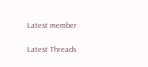Latest member

Latest Threads